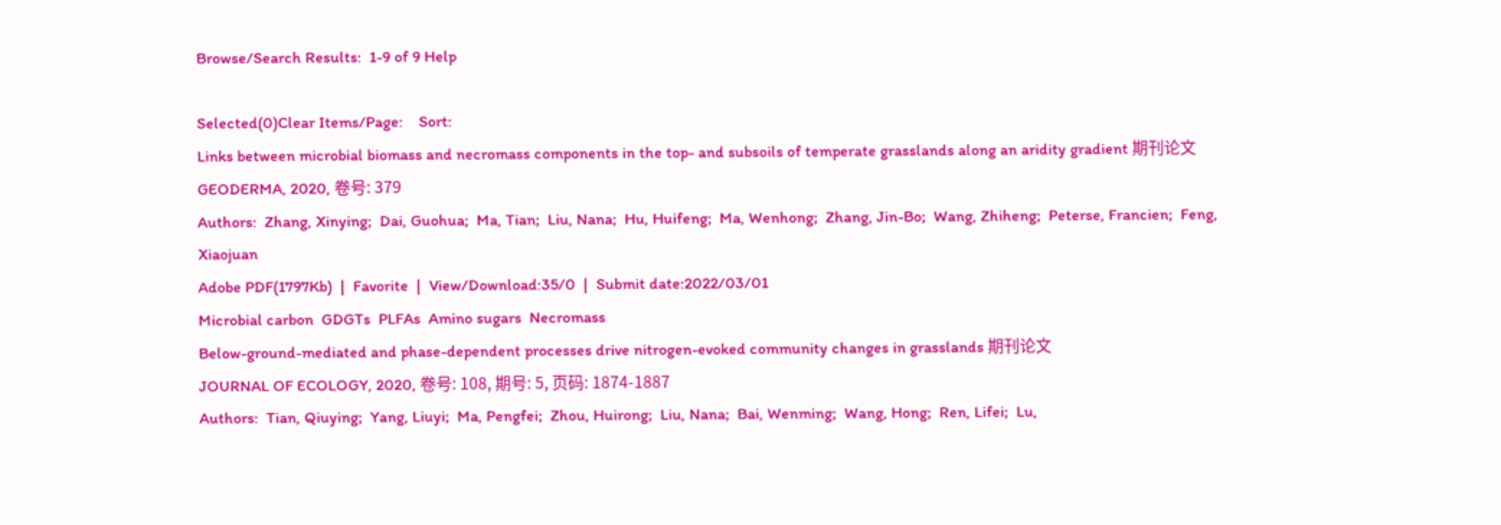Browse/Search Results:  1-9 of 9 Help

Selected(0)Clear Items/Page:    Sort:
Links between microbial biomass and necromass components in the top- and subsoils of temperate grasslands along an aridity gradient 期刊论文
GEODERMA, 2020, 卷号: 379
Authors:  Zhang, Xinying;  Dai, Guohua;  Ma, Tian;  Liu, Nana;  Hu, Huifeng;  Ma, Wenhong;  Zhang, Jin-Bo;  Wang, Zhiheng;  Peterse, Francien;  Feng, Xiaojuan
Adobe PDF(1797Kb)  |  Favorite  |  View/Download:35/0  |  Submit date:2022/03/01
Microbial carbon  GDGTs  PLFAs  Amino sugars  Necromass
Below-ground-mediated and phase-dependent processes drive nitrogen-evoked community changes in grasslands 期刊论文
JOURNAL OF ECOLOGY, 2020, 卷号: 108, 期号: 5, 页码: 1874-1887
Authors:  Tian, Qiuying;  Yang, Liuyi;  Ma, Pengfei;  Zhou, Huirong;  Liu, Nana;  Bai, Wenming;  Wang, Hong;  Ren, Lifei;  Lu,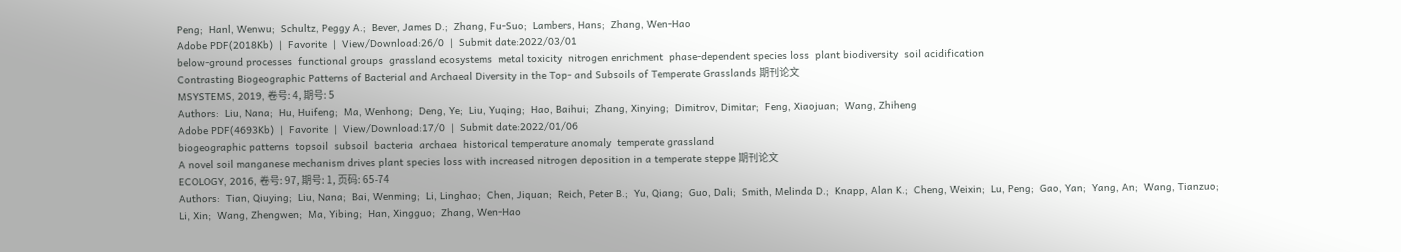Peng;  Hanl, Wenwu;  Schultz, Peggy A.;  Bever, James D.;  Zhang, Fu-Suo;  Lambers, Hans;  Zhang, Wen-Hao
Adobe PDF(2018Kb)  |  Favorite  |  View/Download:26/0  |  Submit date:2022/03/01
below-ground processes  functional groups  grassland ecosystems  metal toxicity  nitrogen enrichment  phase-dependent species loss  plant biodiversity  soil acidification
Contrasting Biogeographic Patterns of Bacterial and Archaeal Diversity in the Top- and Subsoils of Temperate Grasslands 期刊论文
MSYSTEMS, 2019, 卷号: 4, 期号: 5
Authors:  Liu, Nana;  Hu, Huifeng;  Ma, Wenhong;  Deng, Ye;  Liu, Yuqing;  Hao, Baihui;  Zhang, Xinying;  Dimitrov, Dimitar;  Feng, Xiaojuan;  Wang, Zhiheng
Adobe PDF(4693Kb)  |  Favorite  |  View/Download:17/0  |  Submit date:2022/01/06
biogeographic patterns  topsoil  subsoil  bacteria  archaea  historical temperature anomaly  temperate grassland
A novel soil manganese mechanism drives plant species loss with increased nitrogen deposition in a temperate steppe 期刊论文
ECOLOGY, 2016, 卷号: 97, 期号: 1, 页码: 65-74
Authors:  Tian, Qiuying;  Liu, Nana;  Bai, Wenming;  Li, Linghao;  Chen, Jiquan;  Reich, Peter B.;  Yu, Qiang;  Guo, Dali;  Smith, Melinda D.;  Knapp, Alan K.;  Cheng, Weixin;  Lu, Peng;  Gao, Yan;  Yang, An;  Wang, Tianzuo;  Li, Xin;  Wang, Zhengwen;  Ma, Yibing;  Han, Xingguo;  Zhang, Wen-Hao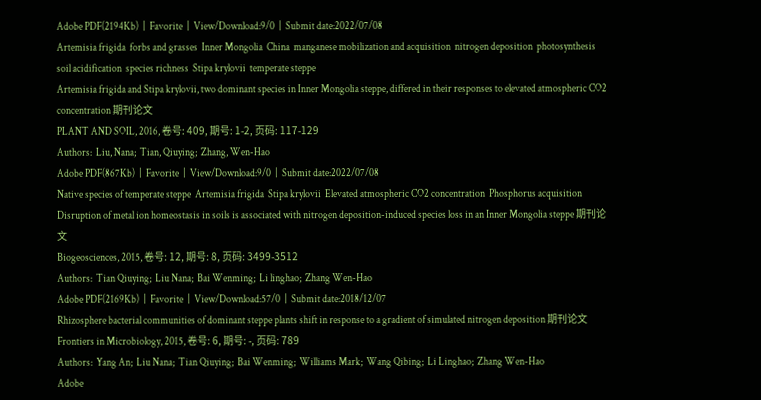Adobe PDF(2194Kb)  |  Favorite  |  View/Download:9/0  |  Submit date:2022/07/08
Artemisia frigida  forbs and grasses  Inner Mongolia  China  manganese mobilization and acquisition  nitrogen deposition  photosynthesis  soil acidification  species richness  Stipa krylovii  temperate steppe
Artemisia frigida and Stipa krylovii, two dominant species in Inner Mongolia steppe, differed in their responses to elevated atmospheric CO2 concentration 期刊论文
PLANT AND SOIL, 2016, 卷号: 409, 期号: 1-2, 页码: 117-129
Authors:  Liu, Nana;  Tian, Qiuying;  Zhang, Wen-Hao
Adobe PDF(867Kb)  |  Favorite  |  View/Download:9/0  |  Submit date:2022/07/08
Native species of temperate steppe  Artemisia frigida  Stipa krylovii  Elevated atmospheric CO2 concentration  Phosphorus acquisition
Disruption of metal ion homeostasis in soils is associated with nitrogen deposition-induced species loss in an Inner Mongolia steppe 期刊论文
Biogeosciences, 2015, 卷号: 12, 期号: 8, 页码: 3499-3512
Authors:  Tian Qiuying;  Liu Nana;  Bai Wenming;  Li linghao;  Zhang Wen-Hao
Adobe PDF(2169Kb)  |  Favorite  |  View/Download:57/0  |  Submit date:2018/12/07
Rhizosphere bacterial communities of dominant steppe plants shift in response to a gradient of simulated nitrogen deposition 期刊论文
Frontiers in Microbiology, 2015, 卷号: 6, 期号: -, 页码: 789
Authors:  Yang An;  Liu Nana;  Tian Qiuying;  Bai Wenming;  Williams Mark;  Wang Qibing;  Li Linghao;  Zhang Wen-Hao
Adobe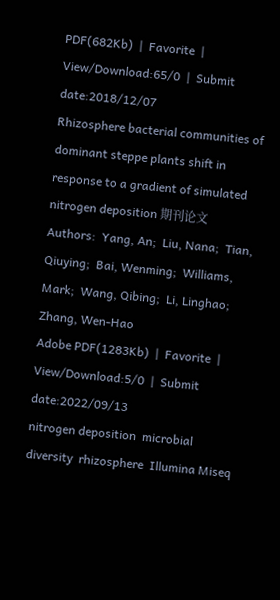PDF(682Kb)  |  Favorite  |  View/Download:65/0  |  Submit date:2018/12/07
Rhizosphere bacterial communities of dominant steppe plants shift in response to a gradient of simulated nitrogen deposition 期刊论文
Authors:  Yang, An;  Liu, Nana;  Tian, Qiuying;  Bai, Wenming;  Williams, Mark;  Wang, Qibing;  Li, Linghao;  Zhang, Wen-Hao
Adobe PDF(1283Kb)  |  Favorite  |  View/Download:5/0  |  Submit date:2022/09/13
nitrogen deposition  microbial diversity  rhizosphere  Illumina Miseq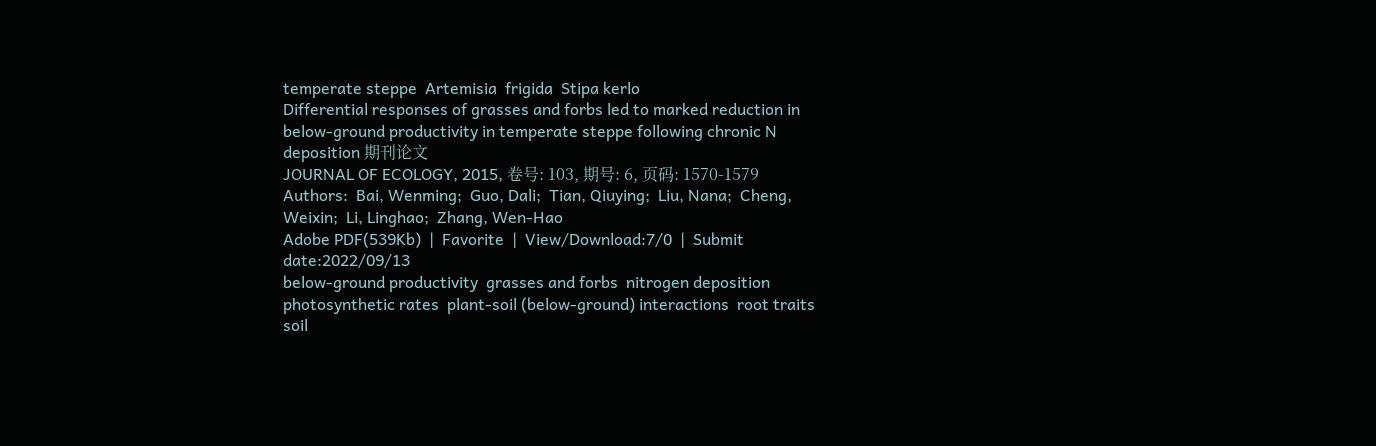temperate steppe  Artemisia  frigida  Stipa kerlo
Differential responses of grasses and forbs led to marked reduction in below-ground productivity in temperate steppe following chronic N deposition 期刊论文
JOURNAL OF ECOLOGY, 2015, 卷号: 103, 期号: 6, 页码: 1570-1579
Authors:  Bai, Wenming;  Guo, Dali;  Tian, Qiuying;  Liu, Nana;  Cheng, Weixin;  Li, Linghao;  Zhang, Wen-Hao
Adobe PDF(539Kb)  |  Favorite  |  View/Download:7/0  |  Submit date:2022/09/13
below-ground productivity  grasses and forbs  nitrogen deposition  photosynthetic rates  plant-soil (below-ground) interactions  root traits  soil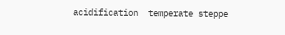acidification  temperate steppe